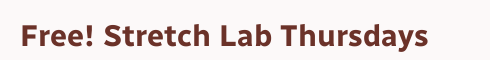Free! Stretch Lab Thursdays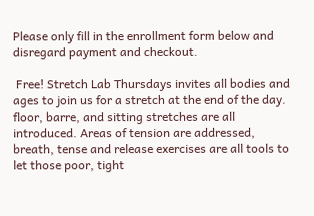Please only fill in the enrollment form below and disregard payment and checkout.

 Free! Stretch Lab Thursdays invites all bodies and ages to join us for a stretch at the end of the day. floor, barre, and sitting stretches are all introduced. Areas of tension are addressed, breath, tense and release exercises are all tools to let those poor, tight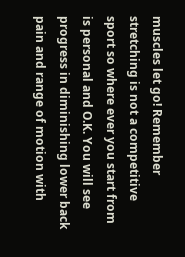muscles let go! Remember stretching is not a competitive sport so where ever you start from is personal and O.K. You will see progress in diminishing lower back pain and range of motion with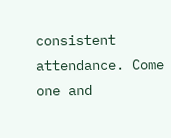consistent attendance. Come one and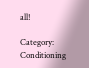all!

Category: Conditioning